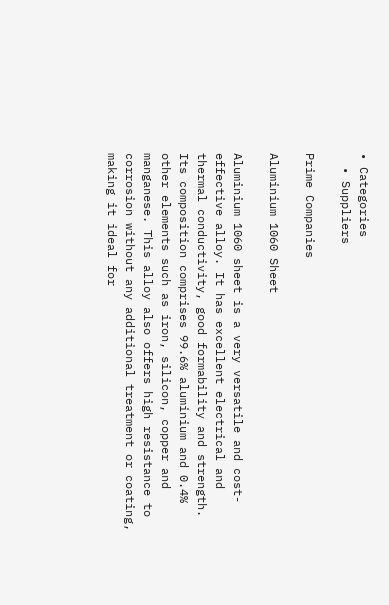• Categories
  • Suppliers

Prime Companies

Aluminium 1060 Sheet

Aluminium 1060 sheet is a very versatile and cost-effective alloy. It has excellent electrical and thermal conductivity, good formability and strength. Its composition comprises 99.6% aluminium and 0.4% other elements such as iron, silicon, copper and manganese. This alloy also offers high resistance to corrosion without any additional treatment or coating, making it ideal for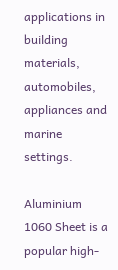applications in building materials, automobiles, appliances and marine settings.

Aluminium 1060 Sheet is a popular high-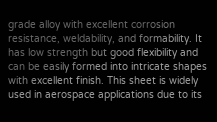grade alloy with excellent corrosion resistance, weldability, and formability. It has low strength but good flexibility and can be easily formed into intricate shapes with excellent finish. This sheet is widely used in aerospace applications due to its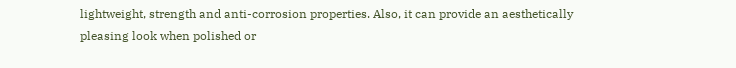lightweight, strength and anti-corrosion properties. Also, it can provide an aesthetically pleasing look when polished or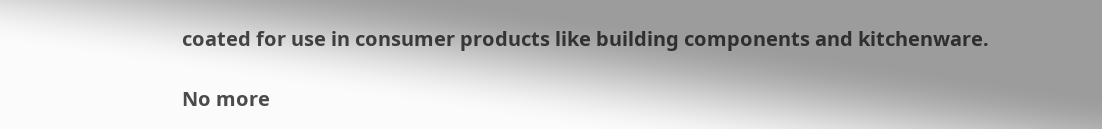coated for use in consumer products like building components and kitchenware.

No more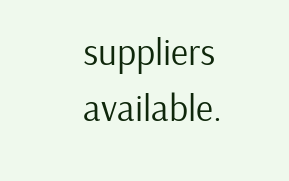suppliers available.